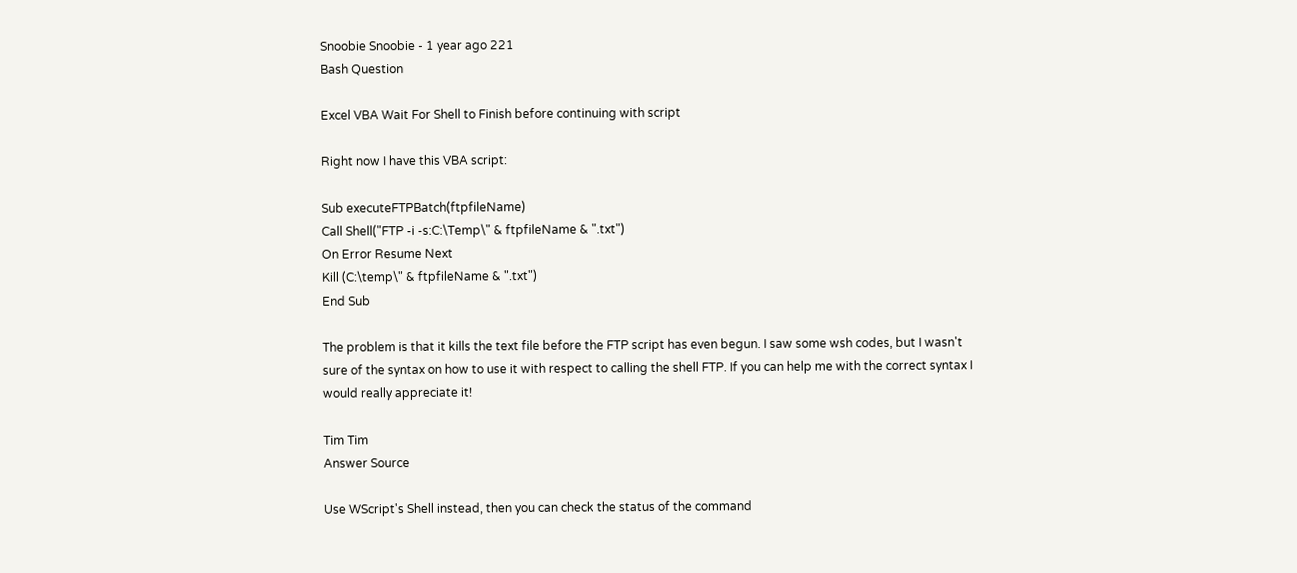Snoobie Snoobie - 1 year ago 221
Bash Question

Excel VBA Wait For Shell to Finish before continuing with script

Right now I have this VBA script:

Sub executeFTPBatch(ftpfileName)
Call Shell("FTP -i -s:C:\Temp\" & ftpfileName & ".txt")
On Error Resume Next
Kill (C:\temp\" & ftpfileName & ".txt")
End Sub

The problem is that it kills the text file before the FTP script has even begun. I saw some wsh codes, but I wasn't sure of the syntax on how to use it with respect to calling the shell FTP. If you can help me with the correct syntax I would really appreciate it!

Tim Tim
Answer Source

Use WScript's Shell instead, then you can check the status of the command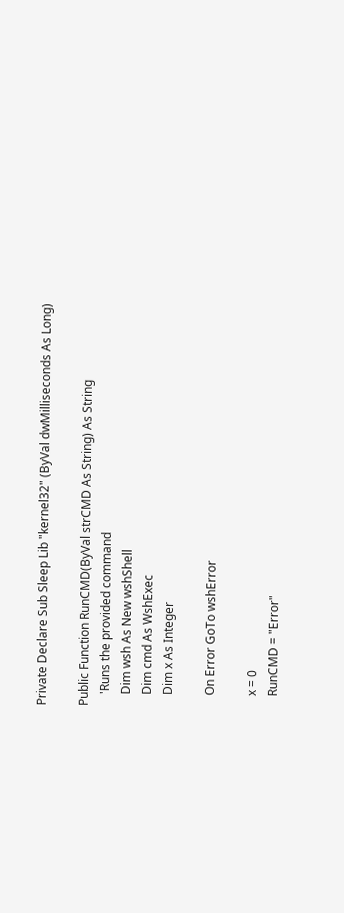Private Declare Sub Sleep Lib "kernel32" (ByVal dwMilliseconds As Long)

Public Function RunCMD(ByVal strCMD As String) As String
    'Runs the provided command
    Dim wsh As New wshShell
    Dim cmd As WshExec
    Dim x As Integer

    On Error GoTo wshError

    x = 0
    RunCMD = "Error"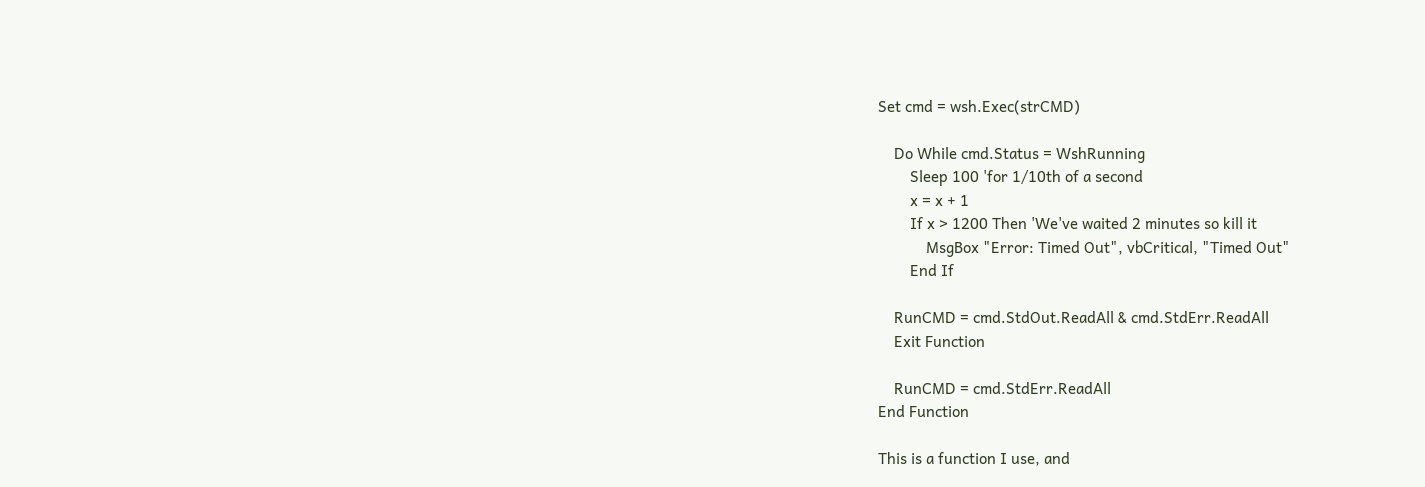Set cmd = wsh.Exec(strCMD)

    Do While cmd.Status = WshRunning
        Sleep 100 'for 1/10th of a second
        x = x + 1
        If x > 1200 Then 'We've waited 2 minutes so kill it
            MsgBox "Error: Timed Out", vbCritical, "Timed Out"
        End If

    RunCMD = cmd.StdOut.ReadAll & cmd.StdErr.ReadAll
    Exit Function

    RunCMD = cmd.StdErr.ReadAll
End Function

This is a function I use, and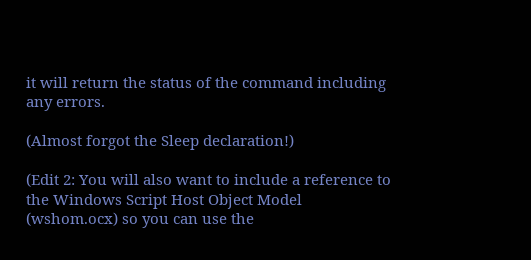it will return the status of the command including any errors.

(Almost forgot the Sleep declaration!)

(Edit 2: You will also want to include a reference to the Windows Script Host Object Model (wshom.ocx) so you can use the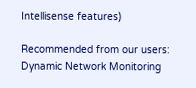Intellisense features)

Recommended from our users: Dynamic Network Monitoring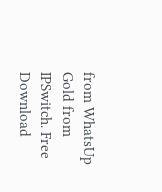from WhatsUp Gold from IPSwitch. Free Download